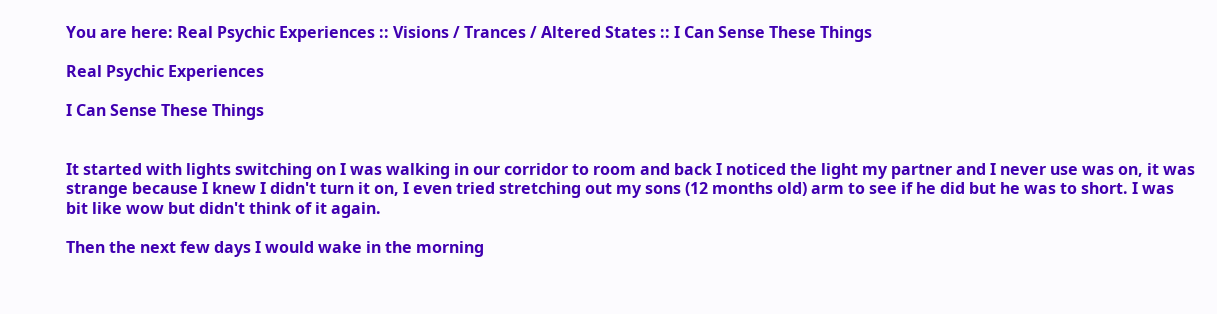You are here: Real Psychic Experiences :: Visions / Trances / Altered States :: I Can Sense These Things

Real Psychic Experiences

I Can Sense These Things


It started with lights switching on I was walking in our corridor to room and back I noticed the light my partner and I never use was on, it was strange because I knew I didn't turn it on, I even tried stretching out my sons (12 months old) arm to see if he did but he was to short. I was bit like wow but didn't think of it again.

Then the next few days I would wake in the morning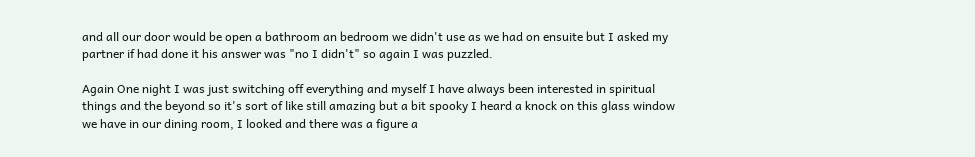and all our door would be open a bathroom an bedroom we didn't use as we had on ensuite but I asked my partner if had done it his answer was "no I didn't" so again I was puzzled.

Again One night I was just switching off everything and myself I have always been interested in spiritual things and the beyond so it's sort of like still amazing but a bit spooky I heard a knock on this glass window we have in our dining room, I looked and there was a figure a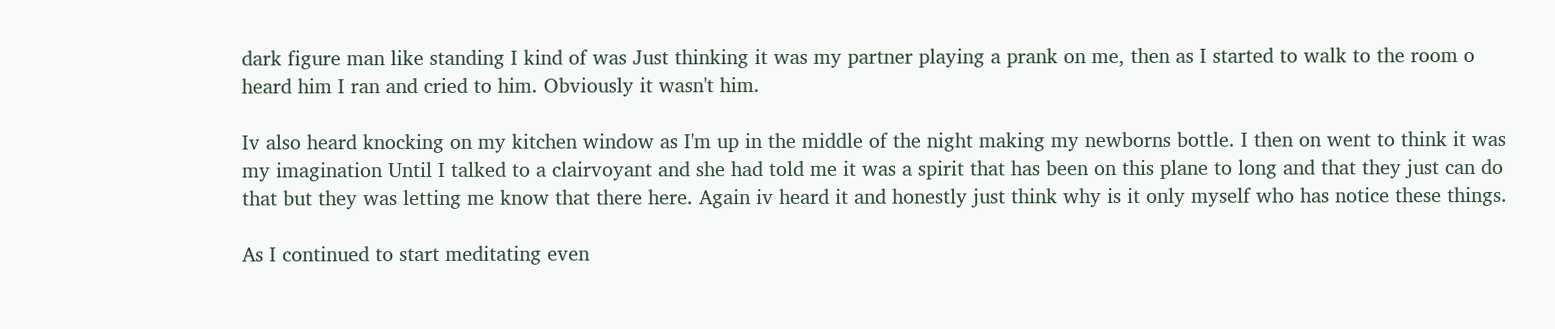dark figure man like standing I kind of was Just thinking it was my partner playing a prank on me, then as I started to walk to the room o heard him I ran and cried to him. Obviously it wasn't him.

Iv also heard knocking on my kitchen window as I'm up in the middle of the night making my newborns bottle. I then on went to think it was my imagination Until I talked to a clairvoyant and she had told me it was a spirit that has been on this plane to long and that they just can do that but they was letting me know that there here. Again iv heard it and honestly just think why is it only myself who has notice these things.

As I continued to start meditating even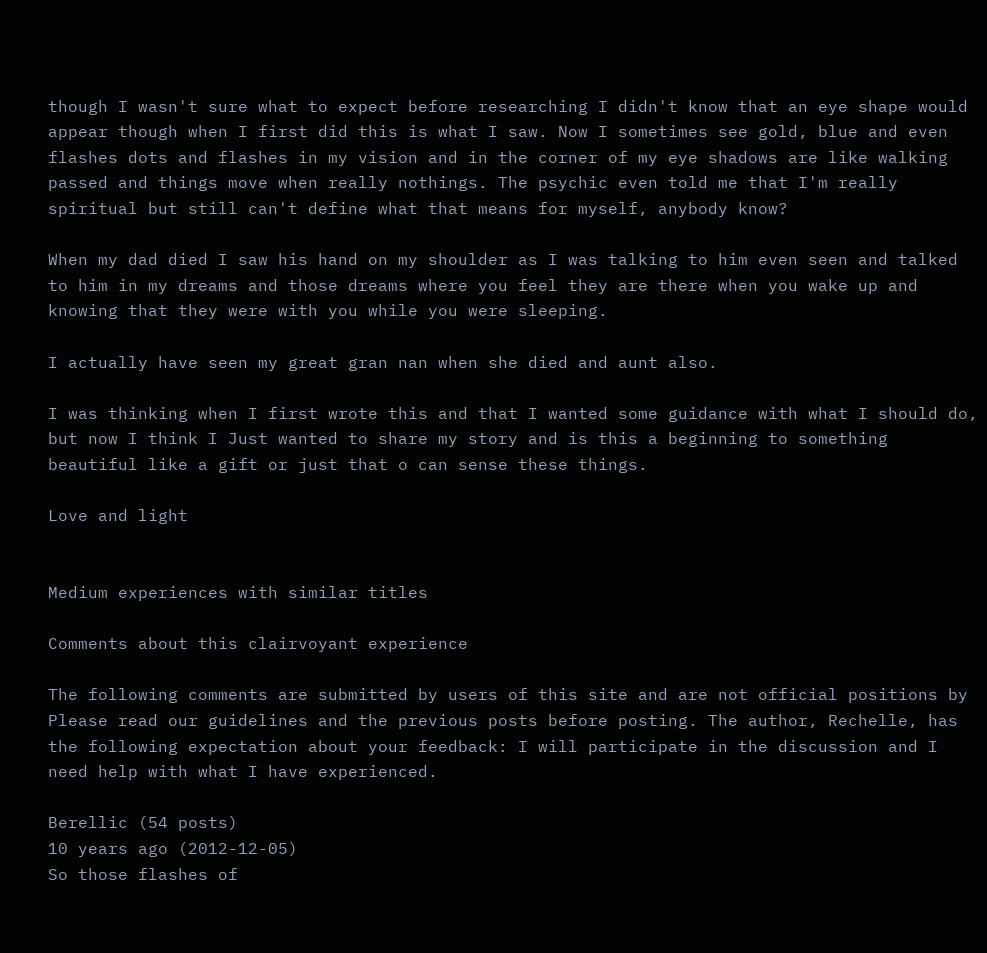though I wasn't sure what to expect before researching I didn't know that an eye shape would appear though when I first did this is what I saw. Now I sometimes see gold, blue and even flashes dots and flashes in my vision and in the corner of my eye shadows are like walking passed and things move when really nothings. The psychic even told me that I'm really spiritual but still can't define what that means for myself, anybody know?

When my dad died I saw his hand on my shoulder as I was talking to him even seen and talked to him in my dreams and those dreams where you feel they are there when you wake up and knowing that they were with you while you were sleeping.

I actually have seen my great gran nan when she died and aunt also.

I was thinking when I first wrote this and that I wanted some guidance with what I should do, but now I think I Just wanted to share my story and is this a beginning to something beautiful like a gift or just that o can sense these things.

Love and light


Medium experiences with similar titles

Comments about this clairvoyant experience

The following comments are submitted by users of this site and are not official positions by Please read our guidelines and the previous posts before posting. The author, Rechelle, has the following expectation about your feedback: I will participate in the discussion and I need help with what I have experienced.

Berellic (54 posts)
10 years ago (2012-12-05)
So those flashes of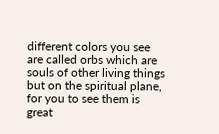different colors you see are called orbs which are souls of other living things but on the spiritual plane, for you to see them is great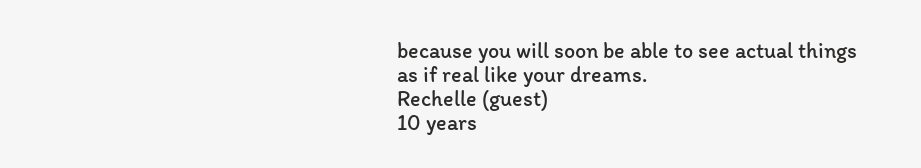because you will soon be able to see actual things as if real like your dreams.
Rechelle (guest)
10 years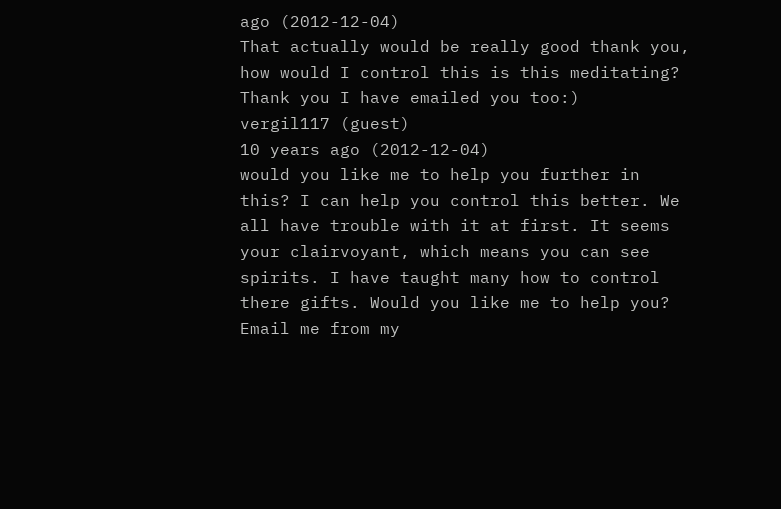ago (2012-12-04)
That actually would be really good thank you, how would I control this is this meditating? Thank you I have emailed you too:)
vergil117 (guest)
10 years ago (2012-12-04)
would you like me to help you further in this? I can help you control this better. We all have trouble with it at first. It seems your clairvoyant, which means you can see spirits. I have taught many how to control there gifts. Would you like me to help you? Email me from my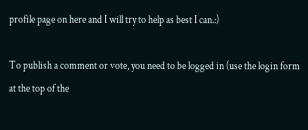profile page on here and I will try to help as best I can.:)

To publish a comment or vote, you need to be logged in (use the login form at the top of the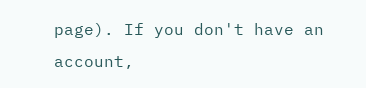page). If you don't have an account,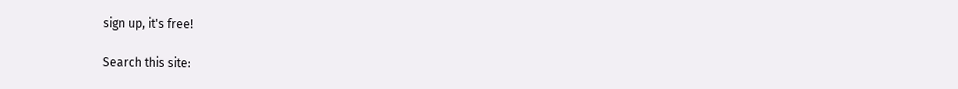sign up, it's free!

Search this site: